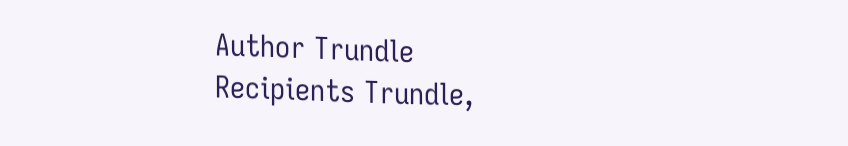Author Trundle
Recipients Trundle,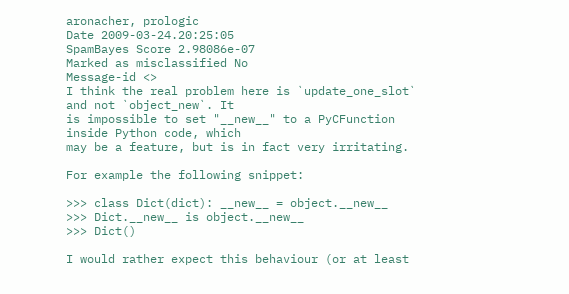aronacher, prologic
Date 2009-03-24.20:25:05
SpamBayes Score 2.98086e-07
Marked as misclassified No
Message-id <>
I think the real problem here is `update_one_slot` and not `object_new`. It
is impossible to set "__new__" to a PyCFunction inside Python code, which
may be a feature, but is in fact very irritating.

For example the following snippet:

>>> class Dict(dict): __new__ = object.__new__
>>> Dict.__new__ is object.__new__
>>> Dict()

I would rather expect this behaviour (or at least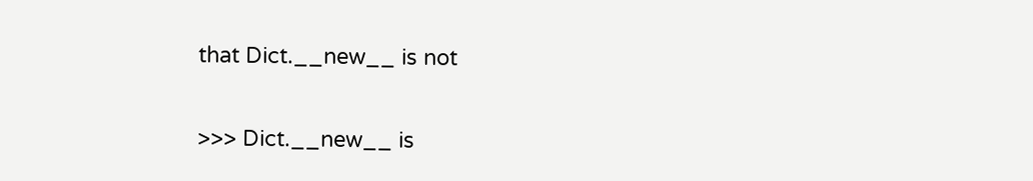that Dict.__new__ is not

>>> Dict.__new__ is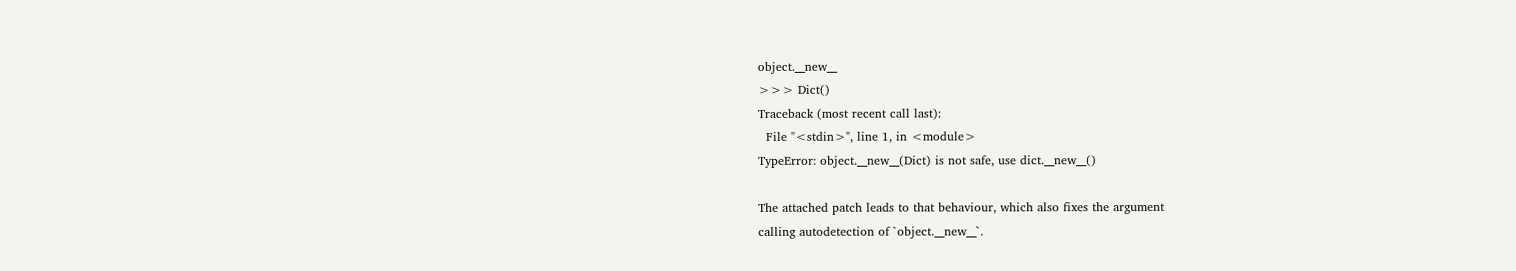object.__new__
>>> Dict()
Traceback (most recent call last):
  File "<stdin>", line 1, in <module>
TypeError: object.__new__(Dict) is not safe, use dict.__new__()

The attached patch leads to that behaviour, which also fixes the argument
calling autodetection of `object.__new__`.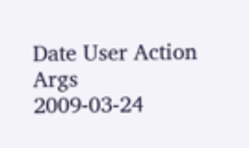Date User Action Args
2009-03-24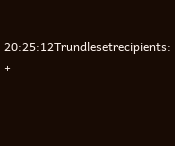20:25:12Trundlesetrecipients: +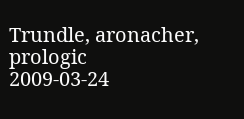Trundle, aronacher, prologic
2009-03-24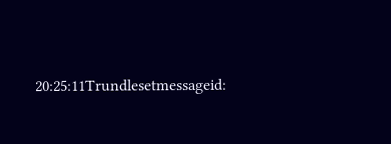20:25:11Trundlesetmessageid: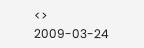<>
2009-03-24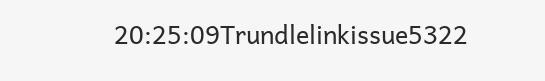20:25:09Trundlelinkissue5322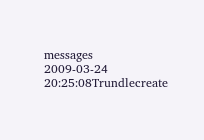messages
2009-03-24 20:25:08Trundlecreate